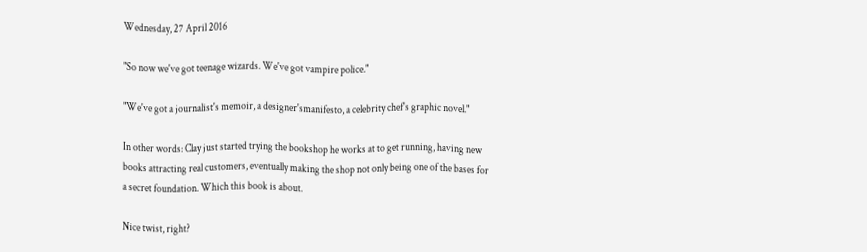Wednesday, 27 April 2016

"So now we've got teenage wizards. We've got vampire police."

"We've got a journalist's memoir, a designer'smanifesto, a celebrity chef's graphic novel."

In other words: Clay just started trying the bookshop he works at to get running, having new books attracting real customers, eventually making the shop not only being one of the bases for a secret foundation. Which this book is about.

Nice twist, right?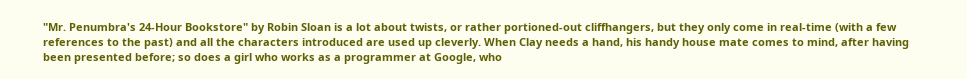"Mr. Penumbra's 24-Hour Bookstore" by Robin Sloan is a lot about twists, or rather portioned-out cliffhangers, but they only come in real-time (with a few references to the past) and all the characters introduced are used up cleverly. When Clay needs a hand, his handy house mate comes to mind, after having been presented before; so does a girl who works as a programmer at Google, who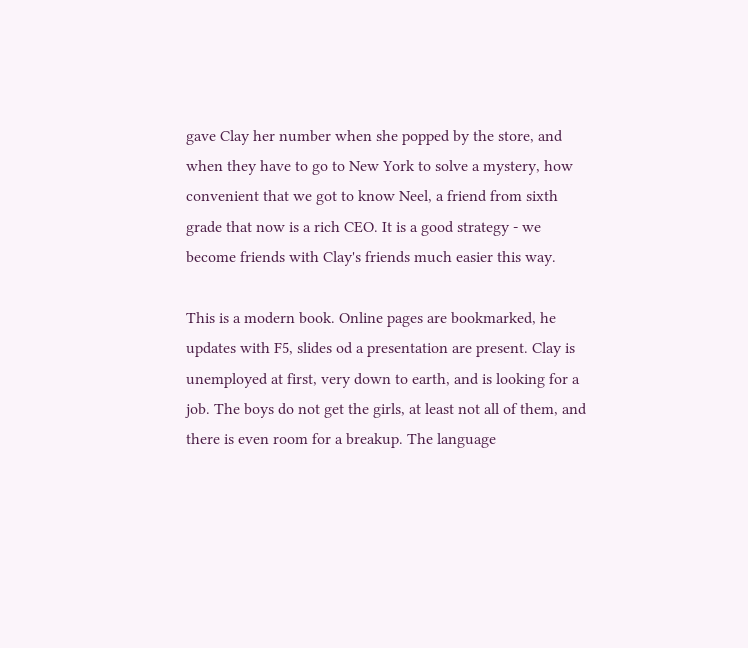gave Clay her number when she popped by the store, and when they have to go to New York to solve a mystery, how convenient that we got to know Neel, a friend from sixth grade that now is a rich CEO. It is a good strategy - we become friends with Clay's friends much easier this way.

This is a modern book. Online pages are bookmarked, he updates with F5, slides od a presentation are present. Clay is unemployed at first, very down to earth, and is looking for a job. The boys do not get the girls, at least not all of them, and there is even room for a breakup. The language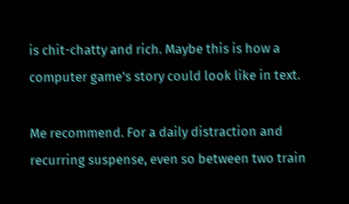is chit-chatty and rich. Maybe this is how a computer game's story could look like in text.

Me recommend. For a daily distraction and recurring suspense, even so between two train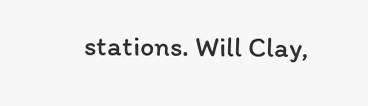stations. Will Clay,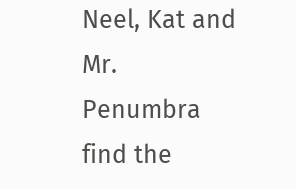Neel, Kat and Mr. Penumbra find the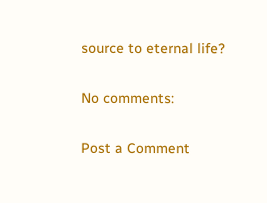source to eternal life?

No comments:

Post a Comment